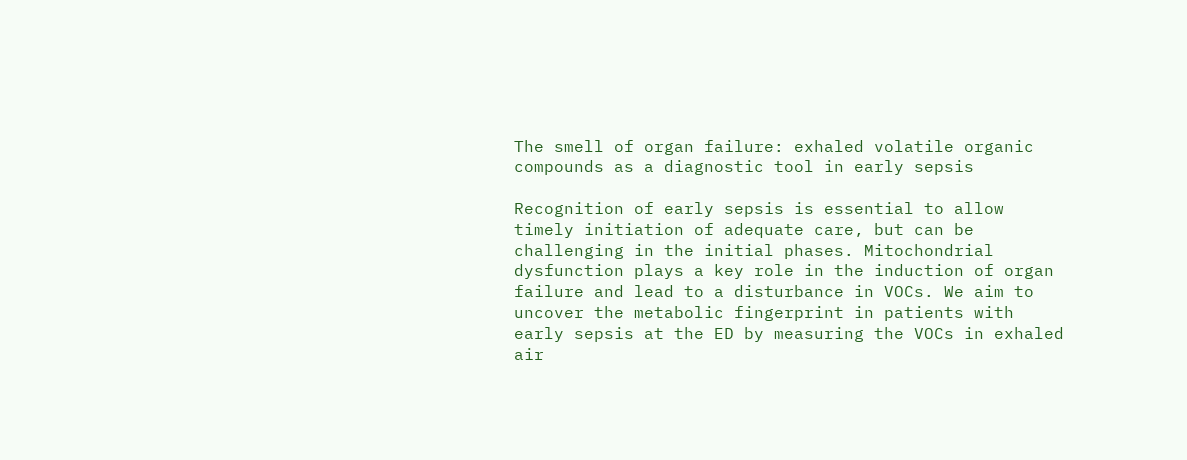The smell of organ failure: exhaled volatile organic compounds as a diagnostic tool in early sepsis

Recognition of early sepsis is essential to allow timely initiation of adequate care, but can be challenging in the initial phases. Mitochondrial dysfunction plays a key role in the induction of organ failure and lead to a disturbance in VOCs. We aim to uncover the metabolic fingerprint in patients with early sepsis at the ED by measuring the VOCs in exhaled air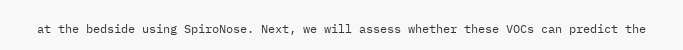at the bedside using SpiroNose. Next, we will assess whether these VOCs can predict the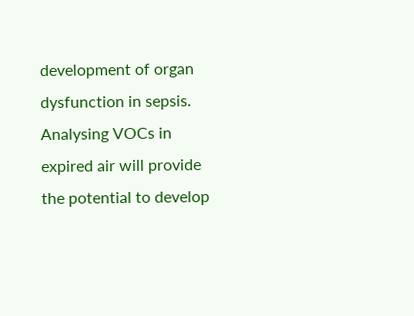development of organ dysfunction in sepsis. Analysing VOCs in expired air will provide the potential to develop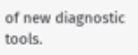of new diagnostic tools.